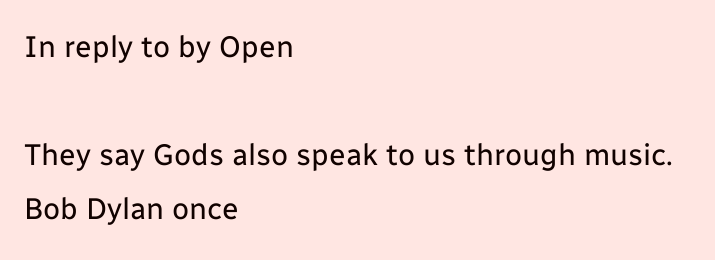In reply to by Open

They say Gods also speak to us through music. Bob Dylan once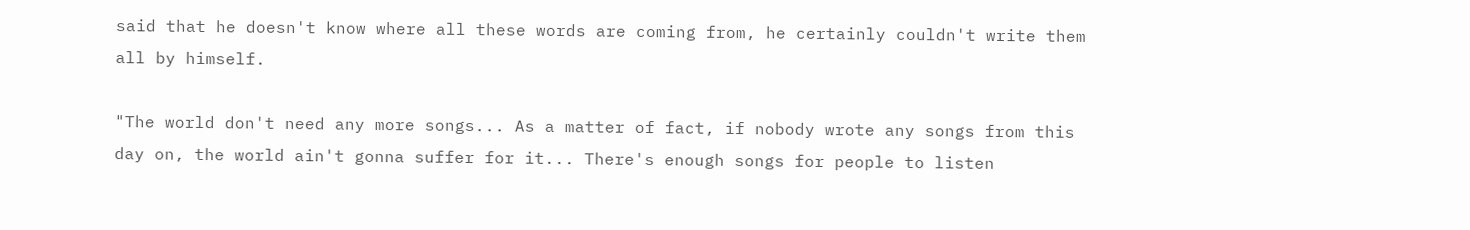said that he doesn't know where all these words are coming from, he certainly couldn't write them all by himself.

"The world don't need any more songs... As a matter of fact, if nobody wrote any songs from this day on, the world ain't gonna suffer for it... There's enough songs for people to listen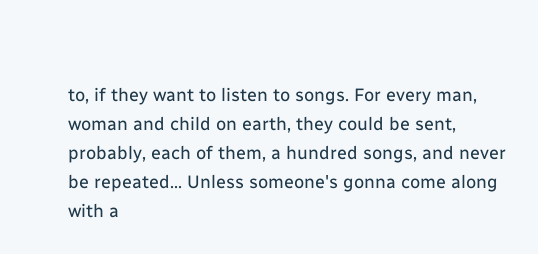to, if they want to listen to songs. For every man, woman and child on earth, they could be sent, probably, each of them, a hundred songs, and never be repeated... Unless someone's gonna come along with a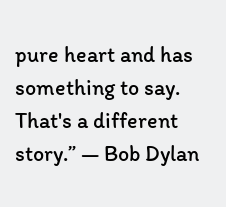pure heart and has something to say. That's a different story.” ― Bob Dylan